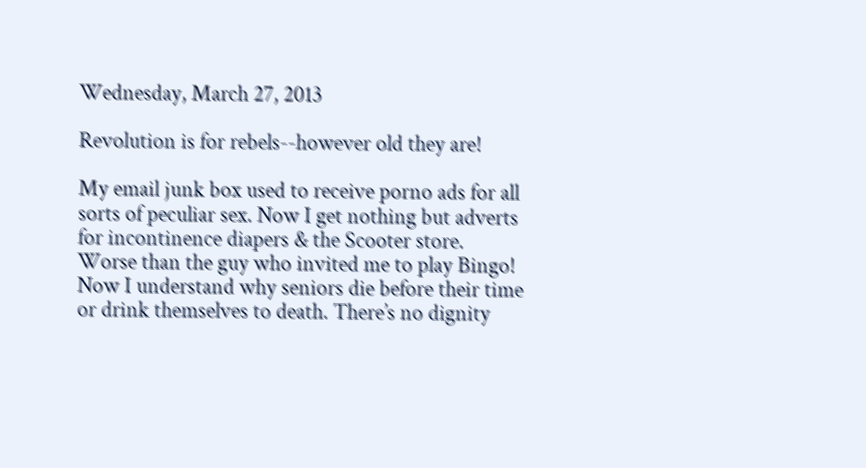Wednesday, March 27, 2013

Revolution is for rebels--however old they are!

My email junk box used to receive porno ads for all sorts of peculiar sex. Now I get nothing but adverts for incontinence diapers & the Scooter store. Worse than the guy who invited me to play Bingo! Now I understand why seniors die before their time or drink themselves to death. There’s no dignity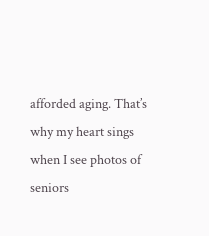afforded aging. That’s why my heart sings when I see photos of seniors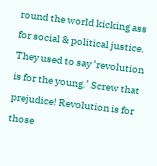round the world kicking ass for social & political justice. They used to say ‘revolution is for the young.’ Screw that prejudice! Revolution is for those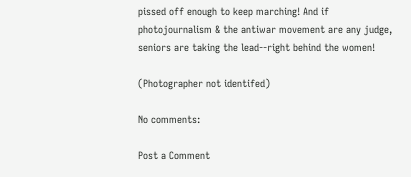pissed off enough to keep marching! And if photojournalism & the antiwar movement are any judge, seniors are taking the lead--right behind the women!

(Photographer not identifed)

No comments:

Post a Comment